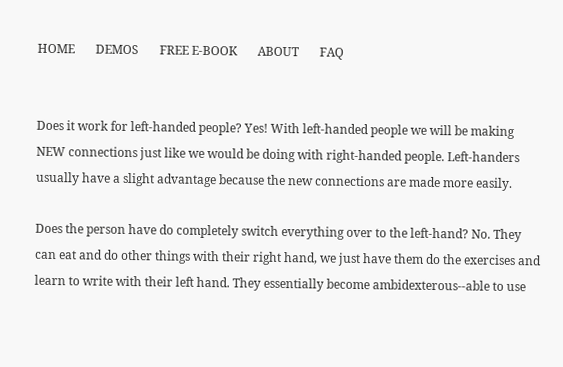HOME       DEMOS       FREE E-BOOK       ABOUT       FAQ


Does it work for left-handed people? Yes! With left-handed people we will be making NEW connections just like we would be doing with right-handed people. Left-handers usually have a slight advantage because the new connections are made more easily.

Does the person have do completely switch everything over to the left-hand? No. They can eat and do other things with their right hand, we just have them do the exercises and learn to write with their left hand. They essentially become ambidexterous--able to use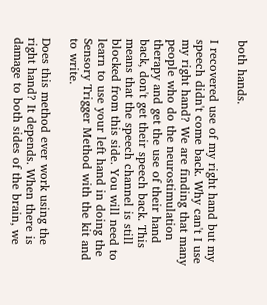both hands.

I recovered use of my right hand but my speech didn't come back. Why can't I use my right hand? We are finding that many people who do the neurostimulation therapy and get the use of their hand back, don't get their speech back. This means that the speech channel is still blocked from this side. You will need to learn to use your left hand in doing the Sensory Trigger Method with the kit and to write.

Does this method ever work using the right hand? It depends. When there is damage to both sides of the brain, we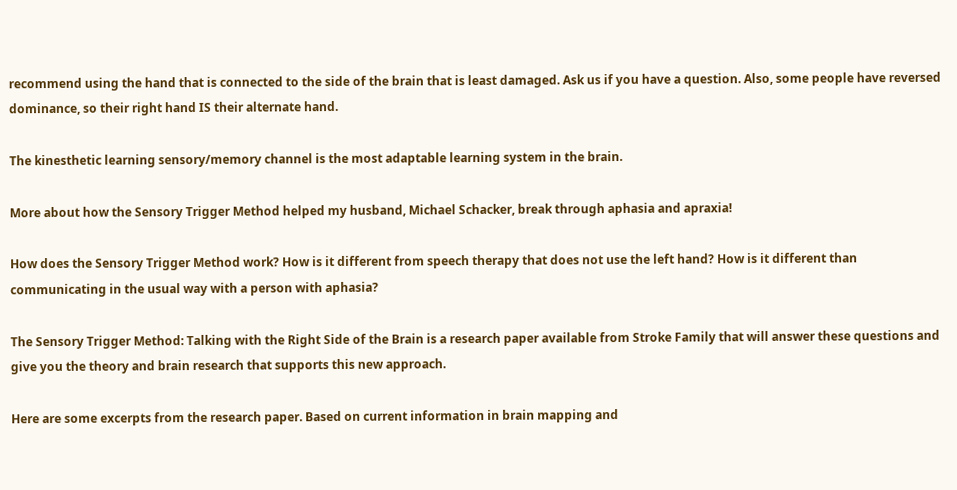recommend using the hand that is connected to the side of the brain that is least damaged. Ask us if you have a question. Also, some people have reversed dominance, so their right hand IS their alternate hand.

The kinesthetic learning sensory/memory channel is the most adaptable learning system in the brain.

More about how the Sensory Trigger Method helped my husband, Michael Schacker, break through aphasia and apraxia!

How does the Sensory Trigger Method work? How is it different from speech therapy that does not use the left hand? How is it different than communicating in the usual way with a person with aphasia?

The Sensory Trigger Method: Talking with the Right Side of the Brain is a research paper available from Stroke Family that will answer these questions and give you the theory and brain research that supports this new approach.

Here are some excerpts from the research paper. Based on current information in brain mapping and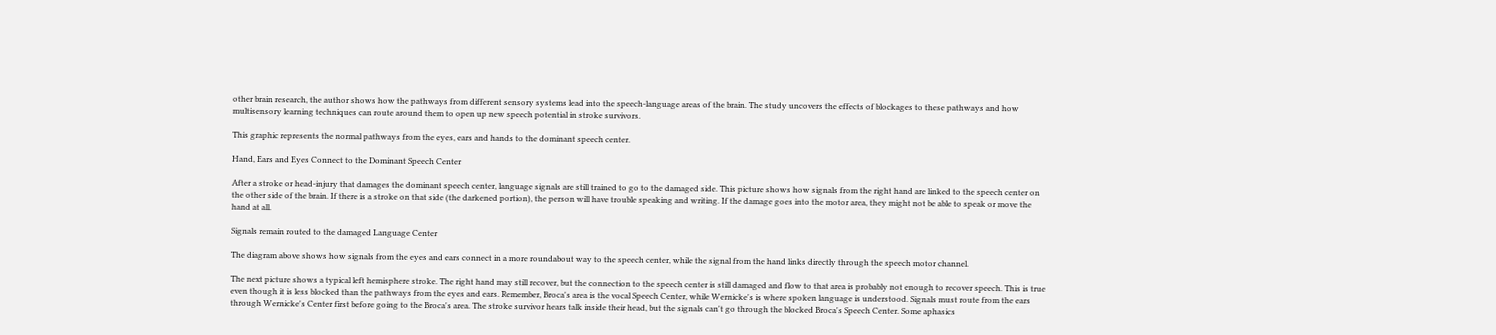other brain research, the author shows how the pathways from different sensory systems lead into the speech-language areas of the brain. The study uncovers the effects of blockages to these pathways and how multisensory learning techniques can route around them to open up new speech potential in stroke survivors.

This graphic represents the normal pathways from the eyes, ears and hands to the dominant speech center.

Hand, Ears and Eyes Connect to the Dominant Speech Center

After a stroke or head-injury that damages the dominant speech center, language signals are still trained to go to the damaged side. This picture shows how signals from the right hand are linked to the speech center on the other side of the brain. If there is a stroke on that side (the darkened portion), the person will have trouble speaking and writing. If the damage goes into the motor area, they might not be able to speak or move the hand at all.

Signals remain routed to the damaged Language Center

The diagram above shows how signals from the eyes and ears connect in a more roundabout way to the speech center, while the signal from the hand links directly through the speech motor channel.

The next picture shows a typical left hemisphere stroke. The right hand may still recover, but the connection to the speech center is still damaged and flow to that area is probably not enough to recover speech. This is true even though it is less blocked than the pathways from the eyes and ears. Remember, Broca's area is the vocal Speech Center, while Wernicke's is where spoken language is understood. Signals must route from the ears through Wernicke's Center first before going to the Broca's area. The stroke survivor hears talk inside their head, but the signals can't go through the blocked Broca's Speech Center. Some aphasics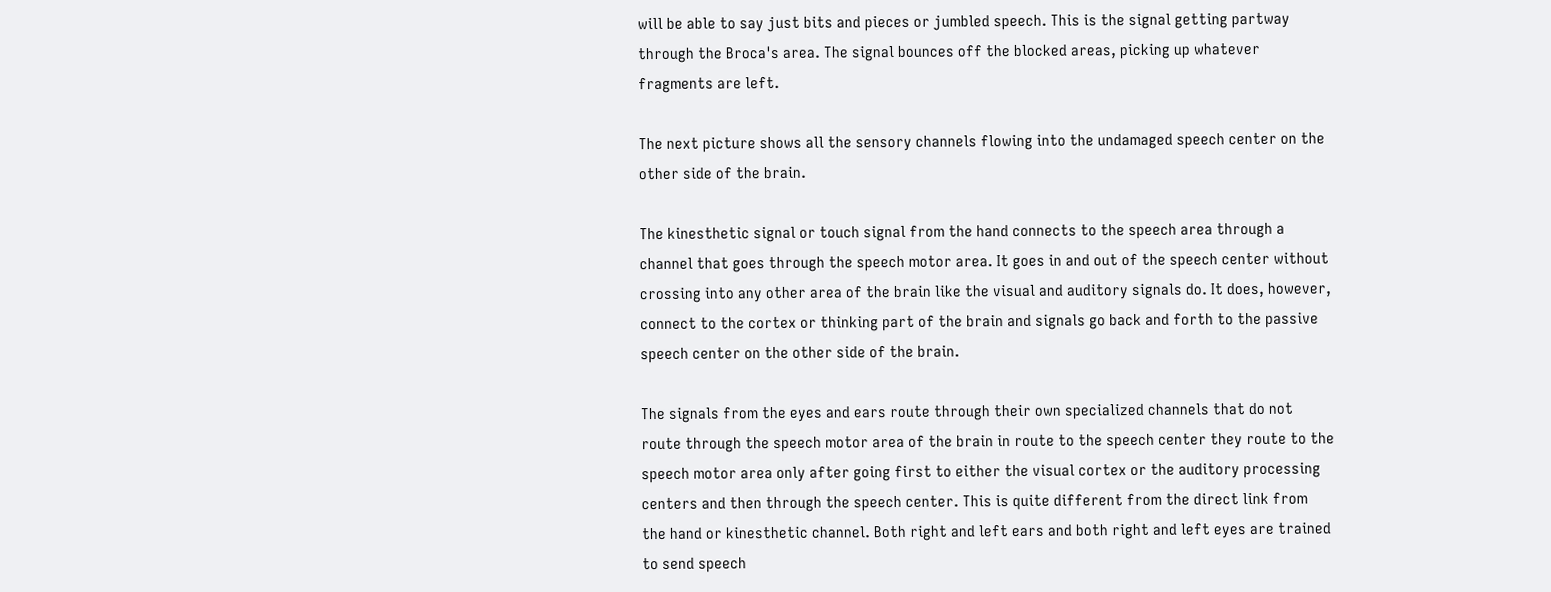will be able to say just bits and pieces or jumbled speech. This is the signal getting partway through the Broca's area. The signal bounces off the blocked areas, picking up whatever fragments are left.

The next picture shows all the sensory channels flowing into the undamaged speech center on the other side of the brain.

The kinesthetic signal or touch signal from the hand connects to the speech area through a channel that goes through the speech motor area. It goes in and out of the speech center without crossing into any other area of the brain like the visual and auditory signals do. It does, however, connect to the cortex or thinking part of the brain and signals go back and forth to the passive speech center on the other side of the brain.

The signals from the eyes and ears route through their own specialized channels that do not route through the speech motor area of the brain in route to the speech center they route to the speech motor area only after going first to either the visual cortex or the auditory processing centers and then through the speech center. This is quite different from the direct link from the hand or kinesthetic channel. Both right and left ears and both right and left eyes are trained to send speech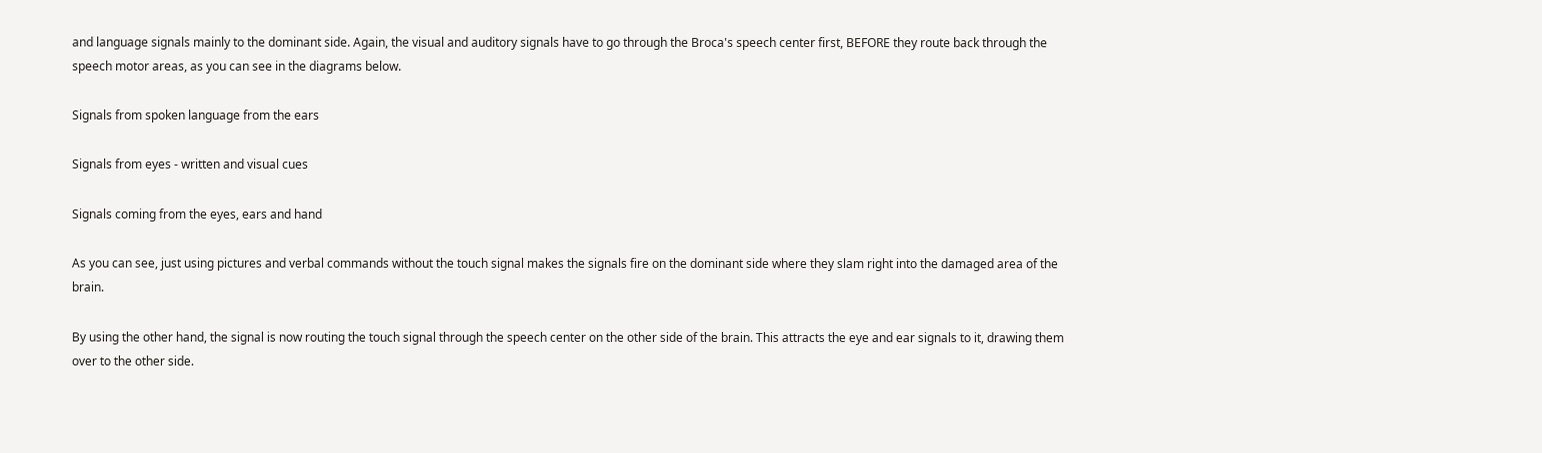and language signals mainly to the dominant side. Again, the visual and auditory signals have to go through the Broca's speech center first, BEFORE they route back through the speech motor areas, as you can see in the diagrams below.

Signals from spoken language from the ears

Signals from eyes - written and visual cues

Signals coming from the eyes, ears and hand

As you can see, just using pictures and verbal commands without the touch signal makes the signals fire on the dominant side where they slam right into the damaged area of the brain.

By using the other hand, the signal is now routing the touch signal through the speech center on the other side of the brain. This attracts the eye and ear signals to it, drawing them over to the other side.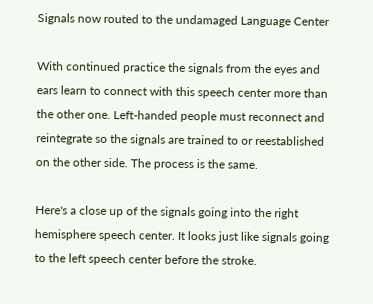Signals now routed to the undamaged Language Center

With continued practice the signals from the eyes and ears learn to connect with this speech center more than the other one. Left-handed people must reconnect and reintegrate so the signals are trained to or reestablished on the other side. The process is the same.

Here's a close up of the signals going into the right hemisphere speech center. It looks just like signals going to the left speech center before the stroke.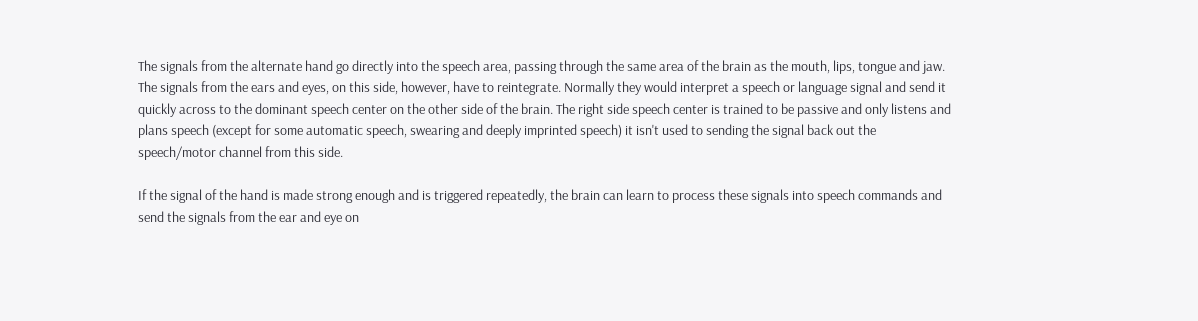The signals from the alternate hand go directly into the speech area, passing through the same area of the brain as the mouth, lips, tongue and jaw. The signals from the ears and eyes, on this side, however, have to reintegrate. Normally they would interpret a speech or language signal and send it quickly across to the dominant speech center on the other side of the brain. The right side speech center is trained to be passive and only listens and plans speech (except for some automatic speech, swearing and deeply imprinted speech) it isn't used to sending the signal back out the speech/motor channel from this side.

If the signal of the hand is made strong enough and is triggered repeatedly, the brain can learn to process these signals into speech commands and send the signals from the ear and eye on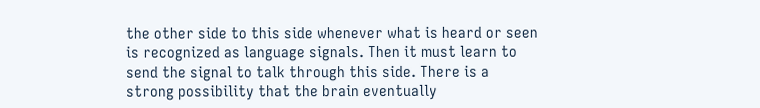the other side to this side whenever what is heard or seen is recognized as language signals. Then it must learn to send the signal to talk through this side. There is a strong possibility that the brain eventually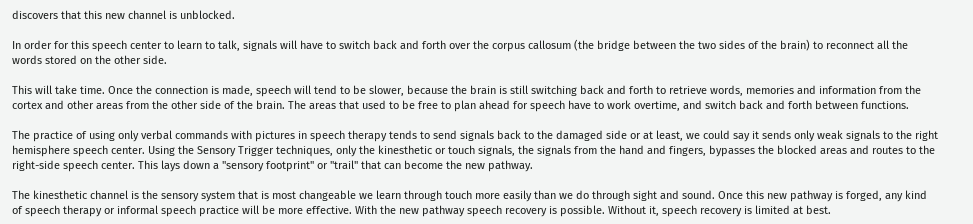discovers that this new channel is unblocked.

In order for this speech center to learn to talk, signals will have to switch back and forth over the corpus callosum (the bridge between the two sides of the brain) to reconnect all the words stored on the other side.

This will take time. Once the connection is made, speech will tend to be slower, because the brain is still switching back and forth to retrieve words, memories and information from the cortex and other areas from the other side of the brain. The areas that used to be free to plan ahead for speech have to work overtime, and switch back and forth between functions.

The practice of using only verbal commands with pictures in speech therapy tends to send signals back to the damaged side or at least, we could say it sends only weak signals to the right hemisphere speech center. Using the Sensory Trigger techniques, only the kinesthetic or touch signals, the signals from the hand and fingers, bypasses the blocked areas and routes to the right-side speech center. This lays down a "sensory footprint" or "trail" that can become the new pathway.

The kinesthetic channel is the sensory system that is most changeable we learn through touch more easily than we do through sight and sound. Once this new pathway is forged, any kind of speech therapy or informal speech practice will be more effective. With the new pathway speech recovery is possible. Without it, speech recovery is limited at best.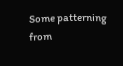Some patterning from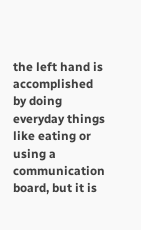the left hand is accomplished by doing everyday things like eating or using a communication board, but it is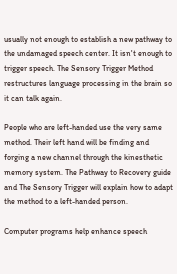usually not enough to establish a new pathway to the undamaged speech center. It isn't enough to trigger speech. The Sensory Trigger Method restructures language processing in the brain so it can talk again.

People who are left-handed use the very same method. Their left hand will be finding and forging a new channel through the kinesthetic memory system. The Pathway to Recovery guide and The Sensory Trigger will explain how to adapt the method to a left-handed person.

Computer programs help enhance speech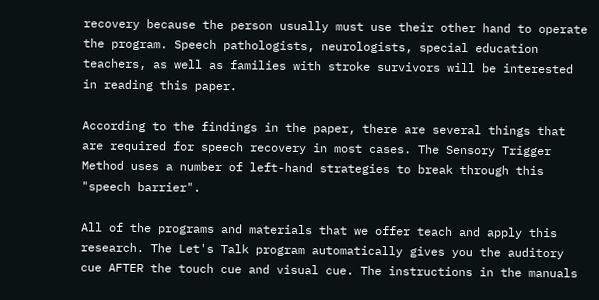recovery because the person usually must use their other hand to operate the program. Speech pathologists, neurologists, special education teachers, as well as families with stroke survivors will be interested in reading this paper.

According to the findings in the paper, there are several things that are required for speech recovery in most cases. The Sensory Trigger Method uses a number of left-hand strategies to break through this "speech barrier".

All of the programs and materials that we offer teach and apply this research. The Let's Talk program automatically gives you the auditory cue AFTER the touch cue and visual cue. The instructions in the manuals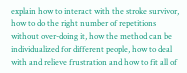explain how to interact with the stroke survivor, how to do the right number of repetitions without over-doing it, how the method can be individualized for different people, how to deal with and relieve frustration and how to fit all of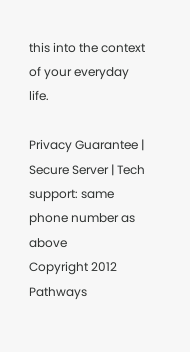this into the context of your everyday life.

Privacy Guarantee | Secure Server | Tech support: same phone number as above
Copyright 2012 Pathways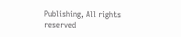Publishing, All rights reserved